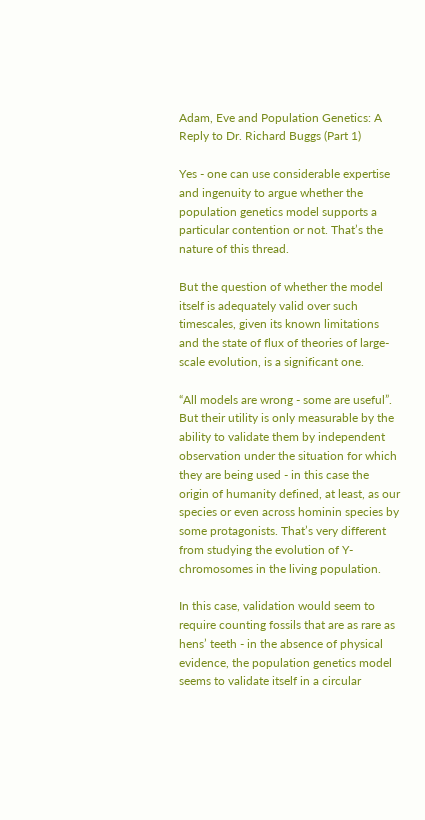Adam, Eve and Population Genetics: A Reply to Dr. Richard Buggs (Part 1)

Yes - one can use considerable expertise and ingenuity to argue whether the population genetics model supports a particular contention or not. That’s the nature of this thread.

But the question of whether the model itself is adequately valid over such timescales, given its known limitations and the state of flux of theories of large-scale evolution, is a significant one.

“All models are wrong - some are useful”. But their utility is only measurable by the ability to validate them by independent observation under the situation for which they are being used - in this case the origin of humanity defined, at least, as our species or even across hominin species by some protagonists. That’s very different from studying the evolution of Y-chromosomes in the living population.

In this case, validation would seem to require counting fossils that are as rare as hens’ teeth - in the absence of physical evidence, the population genetics model seems to validate itself in a circular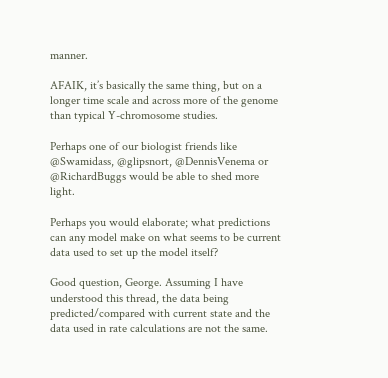manner.

AFAIK, it’s basically the same thing, but on a longer time scale and across more of the genome than typical Y-chromosome studies.

Perhaps one of our biologist friends like @Swamidass, @glipsnort, @DennisVenema or @RichardBuggs would be able to shed more light.

Perhaps you would elaborate; what predictions can any model make on what seems to be current data used to set up the model itself?

Good question, George. Assuming I have understood this thread, the data being predicted/compared with current state and the data used in rate calculations are not the same.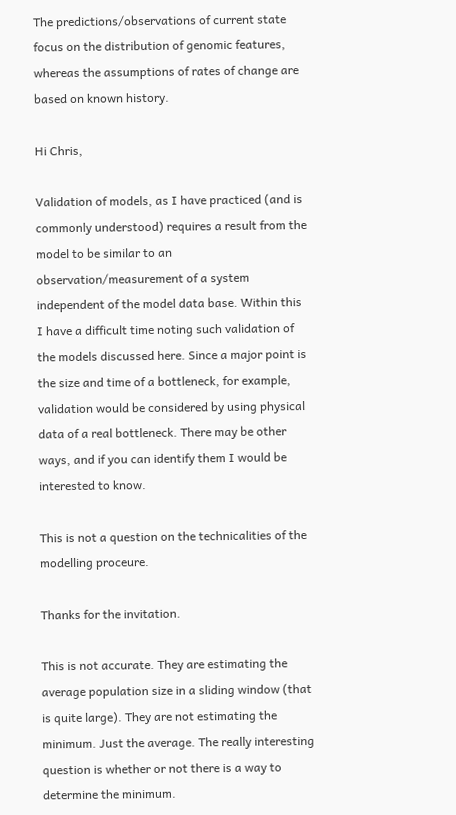The predictions/observations of current state focus on the distribution of genomic features, whereas the assumptions of rates of change are based on known history.

Hi Chris,

Validation of models, as I have practiced (and is commonly understood) requires a result from the model to be similar to an observation/measurement of a system independent of the model data base. Within this I have a difficult time noting such validation of the models discussed here. Since a major point is the size and time of a bottleneck, for example, validation would be considered by using physical data of a real bottleneck. There may be other ways, and if you can identify them I would be interested to know.

This is not a question on the technicalities of the modelling proceure.

Thanks for the invitation.

This is not accurate. They are estimating the average population size in a sliding window (that is quite large). They are not estimating the minimum. Just the average. The really interesting question is whether or not there is a way to determine the minimum.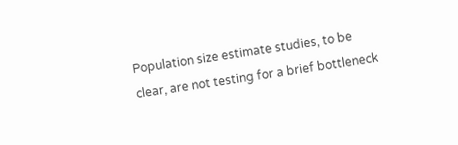Population size estimate studies, to be clear, are not testing for a brief bottleneck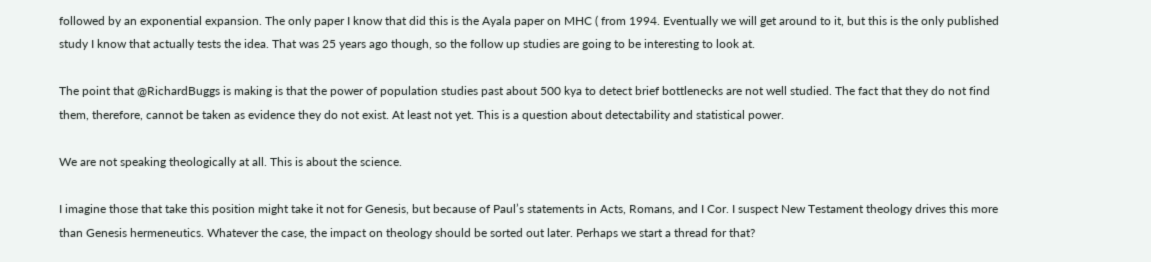followed by an exponential expansion. The only paper I know that did this is the Ayala paper on MHC ( from 1994. Eventually we will get around to it, but this is the only published study I know that actually tests the idea. That was 25 years ago though, so the follow up studies are going to be interesting to look at.

The point that @RichardBuggs is making is that the power of population studies past about 500 kya to detect brief bottlenecks are not well studied. The fact that they do not find them, therefore, cannot be taken as evidence they do not exist. At least not yet. This is a question about detectability and statistical power.

We are not speaking theologically at all. This is about the science.

I imagine those that take this position might take it not for Genesis, but because of Paul’s statements in Acts, Romans, and I Cor. I suspect New Testament theology drives this more than Genesis hermeneutics. Whatever the case, the impact on theology should be sorted out later. Perhaps we start a thread for that?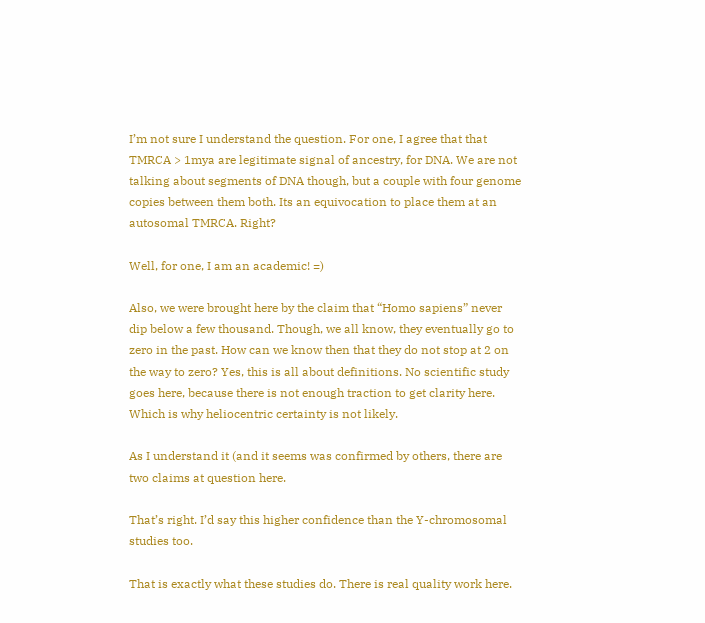I’m not sure I understand the question. For one, I agree that that TMRCA > 1mya are legitimate signal of ancestry, for DNA. We are not talking about segments of DNA though, but a couple with four genome copies between them both. Its an equivocation to place them at an autosomal TMRCA. Right?

Well, for one, I am an academic! =)

Also, we were brought here by the claim that “Homo sapiens” never dip below a few thousand. Though, we all know, they eventually go to zero in the past. How can we know then that they do not stop at 2 on the way to zero? Yes, this is all about definitions. No scientific study goes here, because there is not enough traction to get clarity here. Which is why heliocentric certainty is not likely.

As I understand it (and it seems was confirmed by others, there are two claims at question here.

That’s right. I’d say this higher confidence than the Y-chromosomal studies too.

That is exactly what these studies do. There is real quality work here.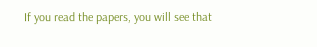If you read the papers, you will see that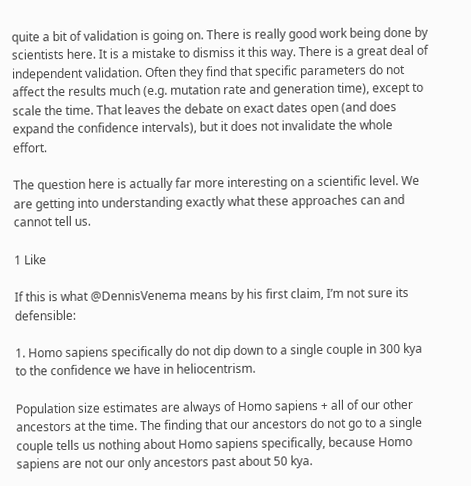quite a bit of validation is going on. There is really good work being done by scientists here. It is a mistake to dismiss it this way. There is a great deal of independent validation. Often they find that specific parameters do not affect the results much (e.g. mutation rate and generation time), except to scale the time. That leaves the debate on exact dates open (and does expand the confidence intervals), but it does not invalidate the whole effort.

The question here is actually far more interesting on a scientific level. We are getting into understanding exactly what these approaches can and cannot tell us.

1 Like

If this is what @DennisVenema means by his first claim, I’m not sure its defensible:

1. Homo sapiens specifically do not dip down to a single couple in 300 kya to the confidence we have in heliocentrism.

Population size estimates are always of Homo sapiens + all of our other ancestors at the time. The finding that our ancestors do not go to a single couple tells us nothing about Homo sapiens specifically, because Homo sapiens are not our only ancestors past about 50 kya.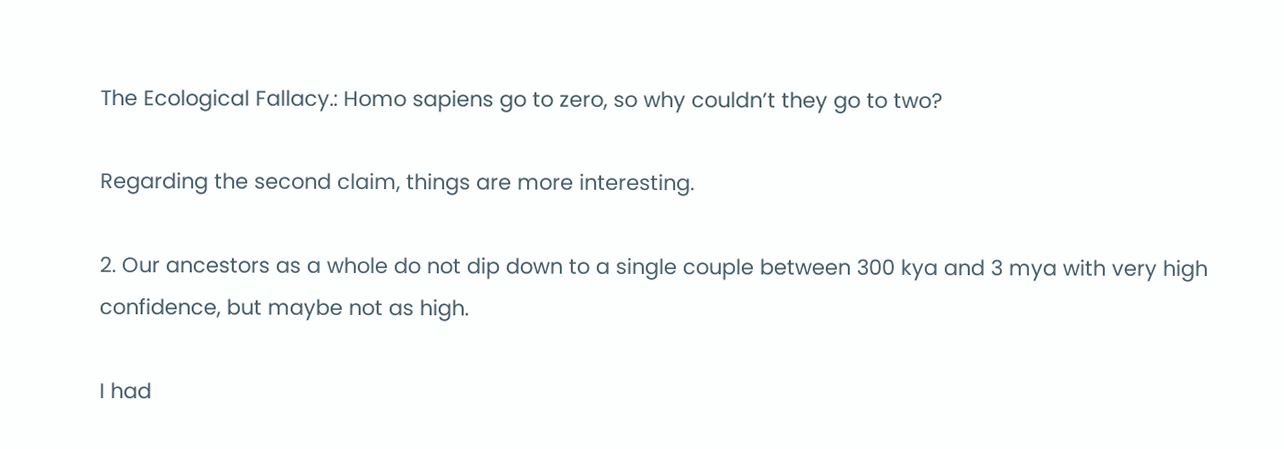The Ecological Fallacy.: Homo sapiens go to zero, so why couldn’t they go to two?

Regarding the second claim, things are more interesting.

2. Our ancestors as a whole do not dip down to a single couple between 300 kya and 3 mya with very high confidence, but maybe not as high.

I had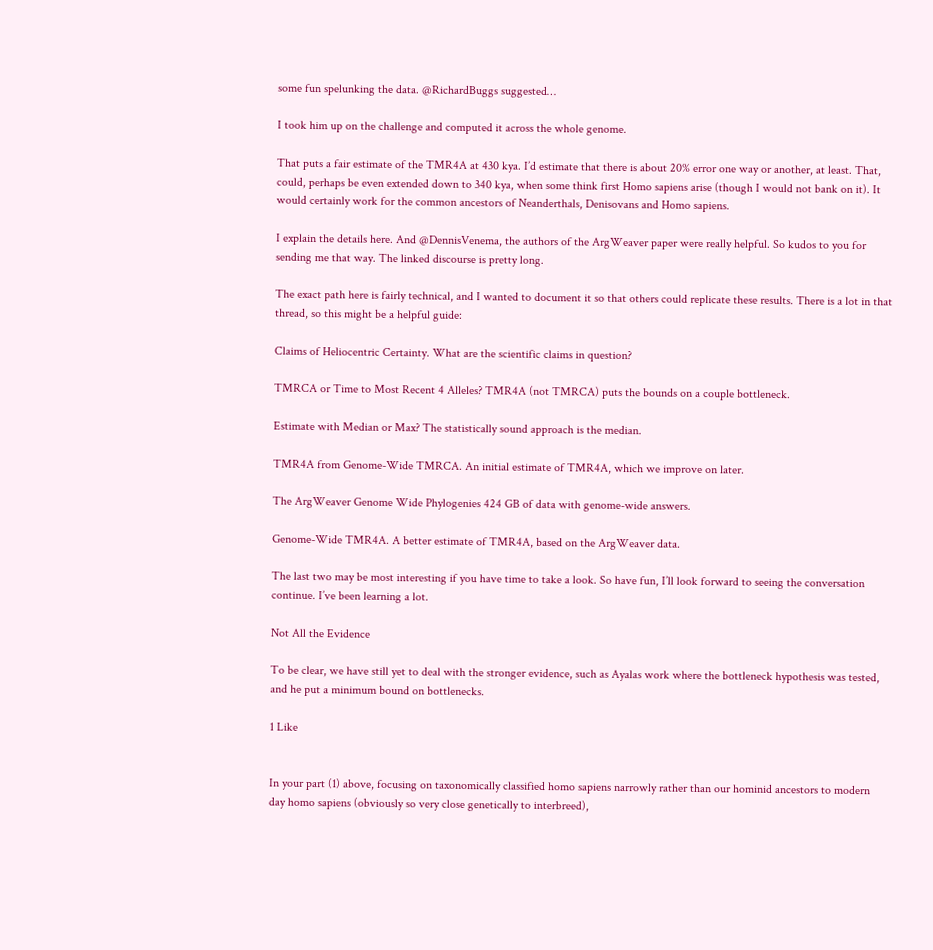some fun spelunking the data. @RichardBuggs suggested…

I took him up on the challenge and computed it across the whole genome.

That puts a fair estimate of the TMR4A at 430 kya. I’d estimate that there is about 20% error one way or another, at least. That, could, perhaps be even extended down to 340 kya, when some think first Homo sapiens arise (though I would not bank on it). It would certainly work for the common ancestors of Neanderthals, Denisovans and Homo sapiens.

I explain the details here. And @DennisVenema, the authors of the ArgWeaver paper were really helpful. So kudos to you for sending me that way. The linked discourse is pretty long.

The exact path here is fairly technical, and I wanted to document it so that others could replicate these results. There is a lot in that thread, so this might be a helpful guide:

Claims of Heliocentric Certainty. What are the scientific claims in question?

TMRCA or Time to Most Recent 4 Alleles? TMR4A (not TMRCA) puts the bounds on a couple bottleneck.

Estimate with Median or Max? The statistically sound approach is the median.

TMR4A from Genome-Wide TMRCA. An initial estimate of TMR4A, which we improve on later.

The ArgWeaver Genome Wide Phylogenies 424 GB of data with genome-wide answers.

Genome-Wide TMR4A. A better estimate of TMR4A, based on the ArgWeaver data.

The last two may be most interesting if you have time to take a look. So have fun, I’ll look forward to seeing the conversation continue. I’ve been learning a lot.

Not All the Evidence

To be clear, we have still yet to deal with the stronger evidence, such as Ayalas work where the bottleneck hypothesis was tested, and he put a minimum bound on bottlenecks.

1 Like


In your part (1) above, focusing on taxonomically classified homo sapiens narrowly rather than our hominid ancestors to modern day homo sapiens (obviously so very close genetically to interbreed),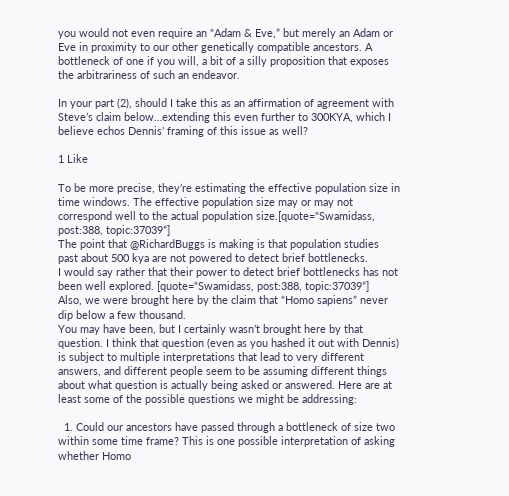you would not even require an “Adam & Eve,” but merely an Adam or Eve in proximity to our other genetically compatible ancestors. A bottleneck of one if you will, a bit of a silly proposition that exposes the arbitrariness of such an endeavor.

In your part (2), should I take this as an affirmation of agreement with Steve’s claim below…extending this even further to 300KYA, which I believe echos Dennis’ framing of this issue as well?

1 Like

To be more precise, they’re estimating the effective population size in time windows. The effective population size may or may not correspond well to the actual population size.[quote=“Swamidass, post:388, topic:37039”]
The point that @RichardBuggs is making is that population studies past about 500 kya are not powered to detect brief bottlenecks.
I would say rather that their power to detect brief bottlenecks has not been well explored. [quote=“Swamidass, post:388, topic:37039”]
Also, we were brought here by the claim that “Homo sapiens” never dip below a few thousand.
You may have been, but I certainly wasn’t brought here by that question. I think that question (even as you hashed it out with Dennis) is subject to multiple interpretations that lead to very different answers, and different people seem to be assuming different things about what question is actually being asked or answered. Here are at least some of the possible questions we might be addressing:

  1. Could our ancestors have passed through a bottleneck of size two within some time frame? This is one possible interpretation of asking whether Homo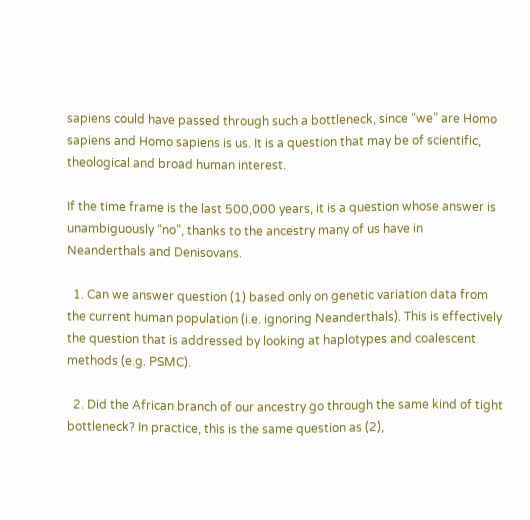sapiens could have passed through such a bottleneck, since “we” are Homo sapiens and Homo sapiens is us. It is a question that may be of scientific, theological and broad human interest.

If the time frame is the last 500,000 years, it is a question whose answer is unambiguously “no”, thanks to the ancestry many of us have in Neanderthals and Denisovans.

  1. Can we answer question (1) based only on genetic variation data from the current human population (i.e. ignoring Neanderthals). This is effectively the question that is addressed by looking at haplotypes and coalescent methods (e.g. PSMC).

  2. Did the African branch of our ancestry go through the same kind of tight bottleneck? In practice, this is the same question as (2),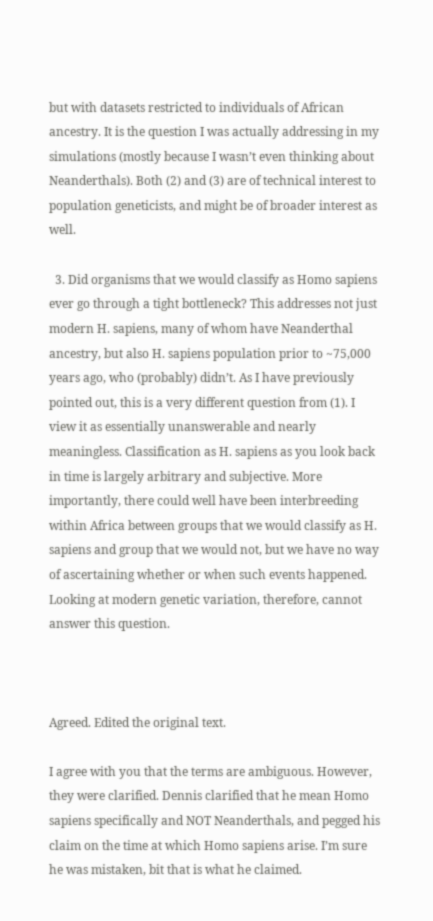but with datasets restricted to individuals of African ancestry. It is the question I was actually addressing in my simulations (mostly because I wasn’t even thinking about Neanderthals). Both (2) and (3) are of technical interest to population geneticists, and might be of broader interest as well.

  3. Did organisms that we would classify as Homo sapiens ever go through a tight bottleneck? This addresses not just modern H. sapiens, many of whom have Neanderthal ancestry, but also H. sapiens population prior to ~75,000 years ago, who (probably) didn’t. As I have previously pointed out, this is a very different question from (1). I view it as essentially unanswerable and nearly meaningless. Classification as H. sapiens as you look back in time is largely arbitrary and subjective. More importantly, there could well have been interbreeding within Africa between groups that we would classify as H. sapiens and group that we would not, but we have no way of ascertaining whether or when such events happened. Looking at modern genetic variation, therefore, cannot answer this question.



Agreed. Edited the original text.

I agree with you that the terms are ambiguous. However, they were clarified. Dennis clarified that he mean Homo sapiens specifically and NOT Neanderthals, and pegged his claim on the time at which Homo sapiens arise. I’m sure he was mistaken, bit that is what he claimed.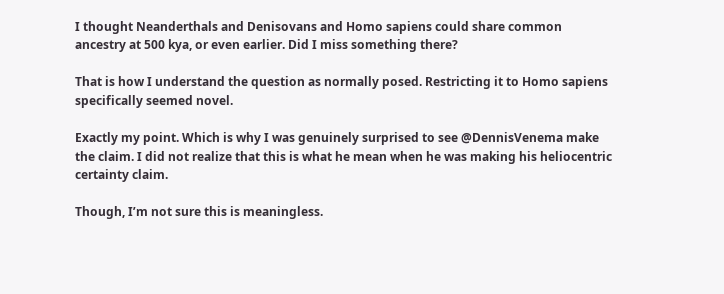I thought Neanderthals and Denisovans and Homo sapiens could share common ancestry at 500 kya, or even earlier. Did I miss something there?

That is how I understand the question as normally posed. Restricting it to Homo sapiens specifically seemed novel.

Exactly my point. Which is why I was genuinely surprised to see @DennisVenema make the claim. I did not realize that this is what he mean when he was making his heliocentric certainty claim.

Though, I’m not sure this is meaningless.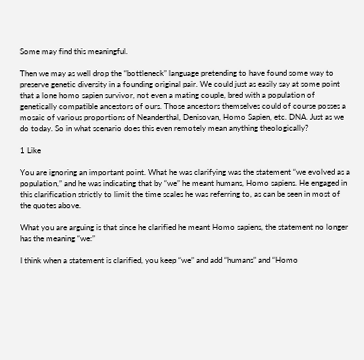Some may find this meaningful.

Then we may as well drop the “bottleneck” language pretending to have found some way to preserve genetic diversity in a founding original pair. We could just as easily say at some point that a lone homo sapien survivor, not even a mating couple, bred with a population of genetically compatible ancestors of ours. Those ancestors themselves could of course posses a mosaic of various proportions of Neanderthal, Denisovan, Homo Sapien, etc. DNA. Just as we do today. So in what scenario does this even remotely mean anything theologically?

1 Like

You are ignoring an important point. What he was clarifying was the statement “we evolved as a population,” and he was indicating that by “we” he meant humans, Homo sapiens. He engaged in this clarification strictly to limit the time scales he was referring to, as can be seen in most of the quotes above.

What you are arguing is that since he clarified he meant Homo sapiens, the statement no longer has the meaning “we:”

I think when a statement is clarified, you keep “we” and add “humans” and “Homo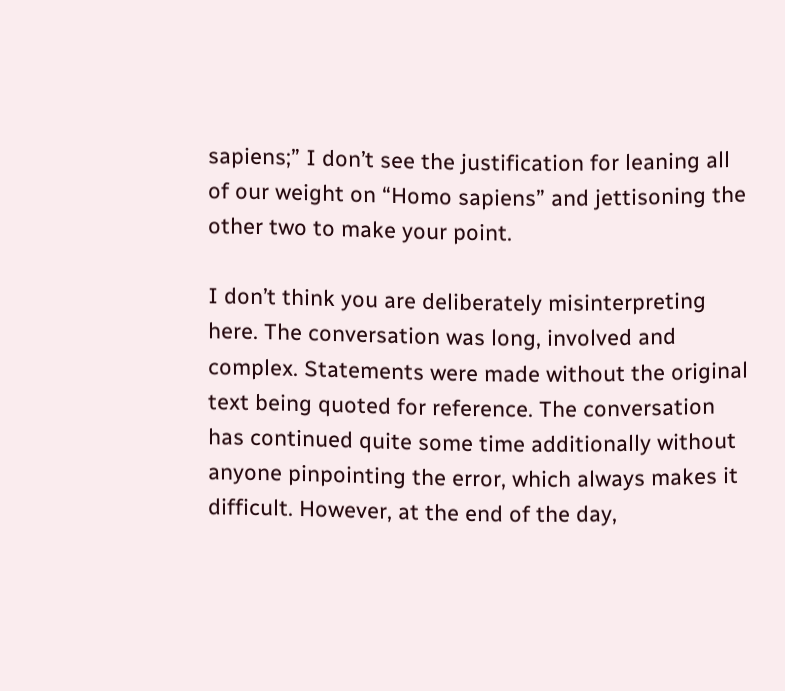sapiens;” I don’t see the justification for leaning all of our weight on “Homo sapiens” and jettisoning the other two to make your point.

I don’t think you are deliberately misinterpreting here. The conversation was long, involved and complex. Statements were made without the original text being quoted for reference. The conversation has continued quite some time additionally without anyone pinpointing the error, which always makes it difficult. However, at the end of the day,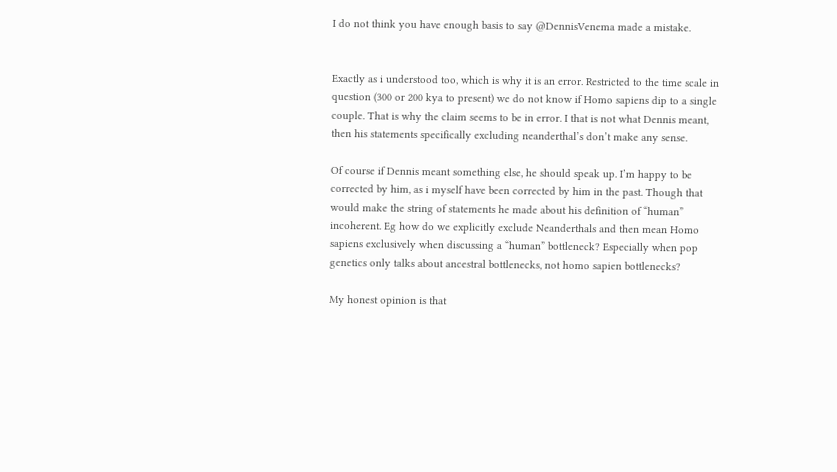I do not think you have enough basis to say @DennisVenema made a mistake.


Exactly as i understood too, which is why it is an error. Restricted to the time scale in question (300 or 200 kya to present) we do not know if Homo sapiens dip to a single couple. That is why the claim seems to be in error. I that is not what Dennis meant, then his statements specifically excluding neanderthal’s don’t make any sense.

Of course if Dennis meant something else, he should speak up. I’m happy to be corrected by him, as i myself have been corrected by him in the past. Though that would make the string of statements he made about his definition of “human” incoherent. Eg how do we explicitly exclude Neanderthals and then mean Homo sapiens exclusively when discussing a “human” bottleneck? Especially when pop genetics only talks about ancestral bottlenecks, not homo sapien bottlenecks?

My honest opinion is that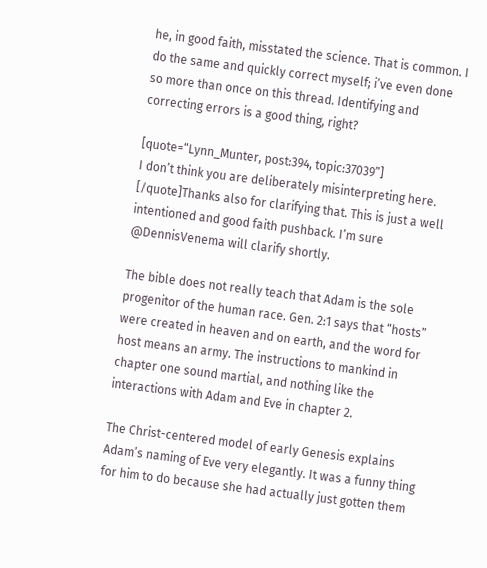he, in good faith, misstated the science. That is common. I do the same and quickly correct myself; i’ve even done so more than once on this thread. Identifying and correcting errors is a good thing, right?

[quote=“Lynn_Munter, post:394, topic:37039”]
I don’t think you are deliberately misinterpreting here.
[/quote]Thanks also for clarifying that. This is just a well intentioned and good faith pushback. I’m sure @DennisVenema will clarify shortly.

The bible does not really teach that Adam is the sole progenitor of the human race. Gen. 2:1 says that “hosts” were created in heaven and on earth, and the word for host means an army. The instructions to mankind in chapter one sound martial, and nothing like the interactions with Adam and Eve in chapter 2.

The Christ-centered model of early Genesis explains Adam’s naming of Eve very elegantly. It was a funny thing for him to do because she had actually just gotten them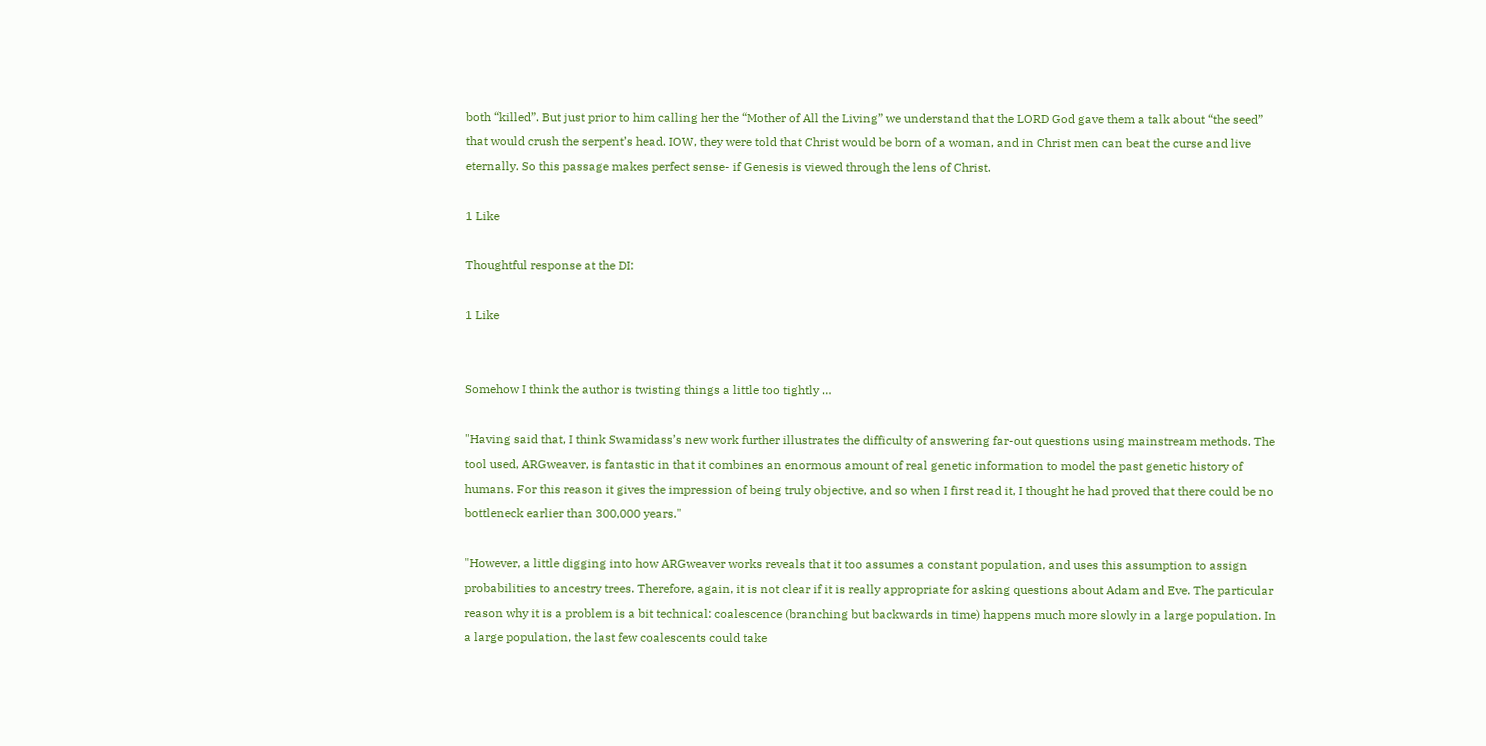both “killed”. But just prior to him calling her the “Mother of All the Living” we understand that the LORD God gave them a talk about “the seed” that would crush the serpent’s head. IOW, they were told that Christ would be born of a woman, and in Christ men can beat the curse and live eternally. So this passage makes perfect sense- if Genesis is viewed through the lens of Christ.

1 Like

Thoughtful response at the DI:

1 Like


Somehow I think the author is twisting things a little too tightly …

"Having said that, I think Swamidass’s new work further illustrates the difficulty of answering far-out questions using mainstream methods. The tool used, ARGweaver, is fantastic in that it combines an enormous amount of real genetic information to model the past genetic history of humans. For this reason it gives the impression of being truly objective, and so when I first read it, I thought he had proved that there could be no bottleneck earlier than 300,000 years."

"However, a little digging into how ARGweaver works reveals that it too assumes a constant population, and uses this assumption to assign probabilities to ancestry trees. Therefore, again, it is not clear if it is really appropriate for asking questions about Adam and Eve. The particular reason why it is a problem is a bit technical: coalescence (branching but backwards in time) happens much more slowly in a large population. In a large population, the last few coalescents could take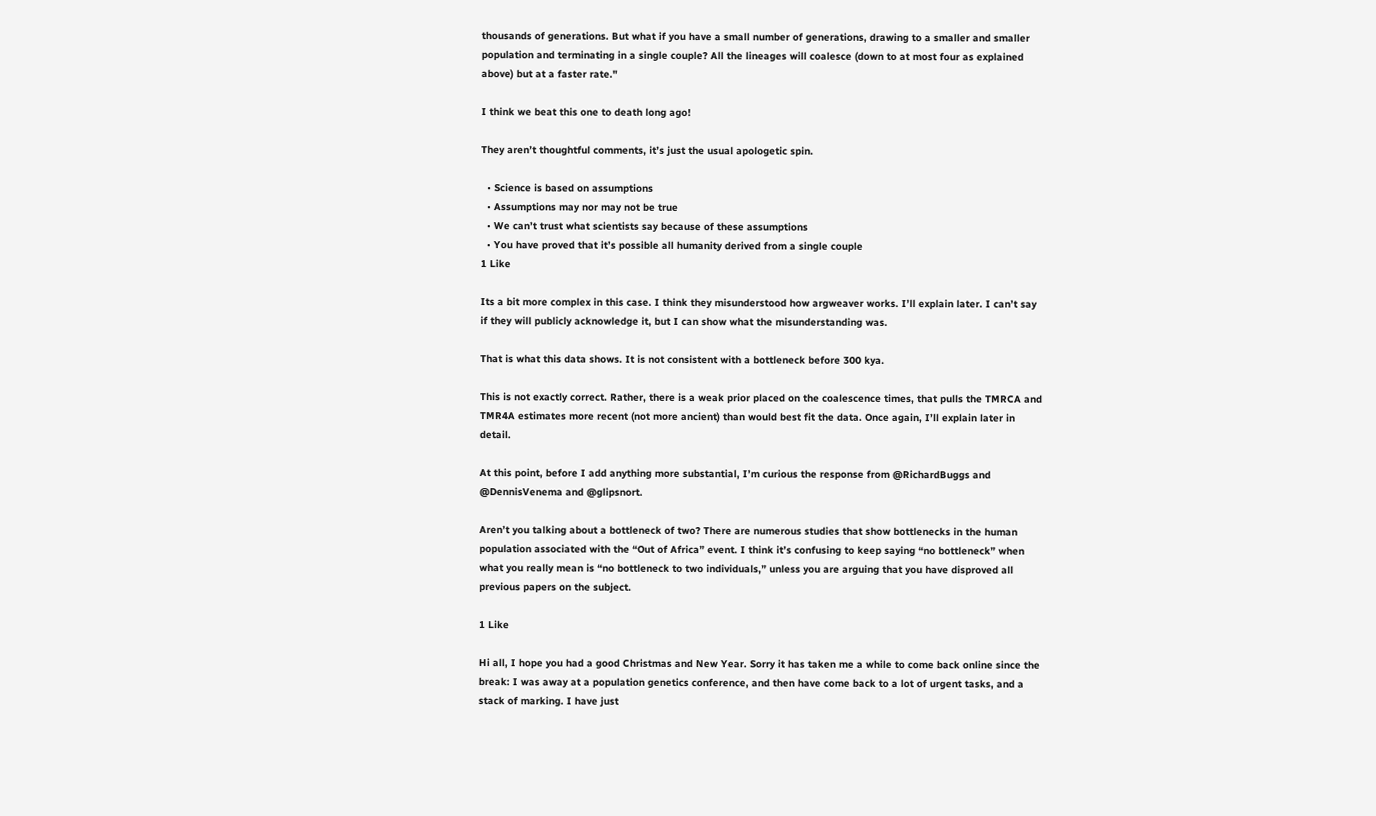thousands of generations. But what if you have a small number of generations, drawing to a smaller and smaller population and terminating in a single couple? All the lineages will coalesce (down to at most four as explained above) but at a faster rate."

I think we beat this one to death long ago!

They aren’t thoughtful comments, it’s just the usual apologetic spin.

  • Science is based on assumptions
  • Assumptions may nor may not be true
  • We can’t trust what scientists say because of these assumptions
  • You have proved that it’s possible all humanity derived from a single couple
1 Like

Its a bit more complex in this case. I think they misunderstood how argweaver works. I’ll explain later. I can’t say if they will publicly acknowledge it, but I can show what the misunderstanding was.

That is what this data shows. It is not consistent with a bottleneck before 300 kya.

This is not exactly correct. Rather, there is a weak prior placed on the coalescence times, that pulls the TMRCA and TMR4A estimates more recent (not more ancient) than would best fit the data. Once again, I’ll explain later in detail.

At this point, before I add anything more substantial, I’m curious the response from @RichardBuggs and @DennisVenema and @glipsnort.

Aren’t you talking about a bottleneck of two? There are numerous studies that show bottlenecks in the human population associated with the “Out of Africa” event. I think it’s confusing to keep saying “no bottleneck” when what you really mean is “no bottleneck to two individuals,” unless you are arguing that you have disproved all previous papers on the subject.

1 Like

Hi all, I hope you had a good Christmas and New Year. Sorry it has taken me a while to come back online since the break: I was away at a population genetics conference, and then have come back to a lot of urgent tasks, and a stack of marking. I have just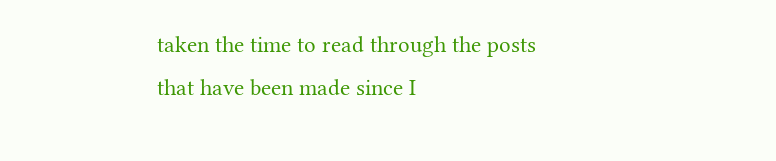taken the time to read through the posts that have been made since I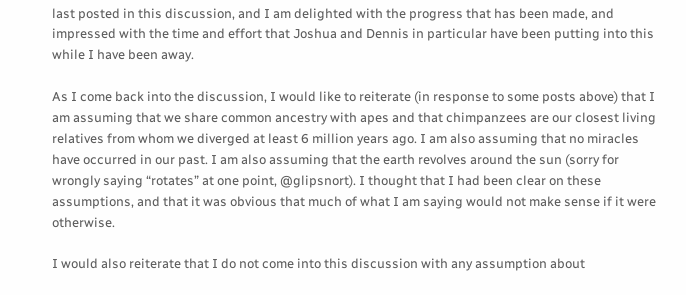last posted in this discussion, and I am delighted with the progress that has been made, and impressed with the time and effort that Joshua and Dennis in particular have been putting into this while I have been away.

As I come back into the discussion, I would like to reiterate (in response to some posts above) that I am assuming that we share common ancestry with apes and that chimpanzees are our closest living relatives from whom we diverged at least 6 million years ago. I am also assuming that no miracles have occurred in our past. I am also assuming that the earth revolves around the sun (sorry for wrongly saying “rotates” at one point, @glipsnort). I thought that I had been clear on these assumptions, and that it was obvious that much of what I am saying would not make sense if it were otherwise.

I would also reiterate that I do not come into this discussion with any assumption about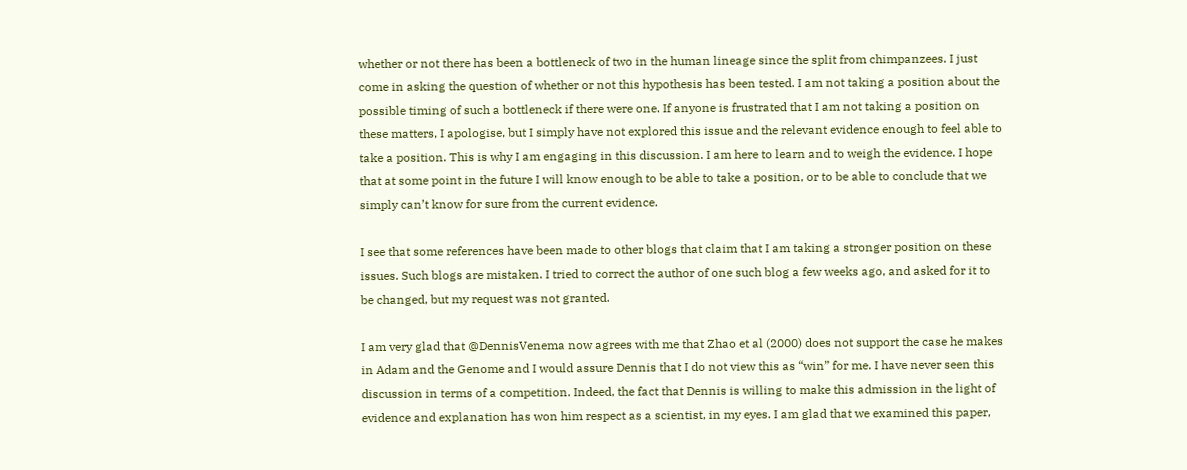whether or not there has been a bottleneck of two in the human lineage since the split from chimpanzees. I just come in asking the question of whether or not this hypothesis has been tested. I am not taking a position about the possible timing of such a bottleneck if there were one. If anyone is frustrated that I am not taking a position on these matters, I apologise, but I simply have not explored this issue and the relevant evidence enough to feel able to take a position. This is why I am engaging in this discussion. I am here to learn and to weigh the evidence. I hope that at some point in the future I will know enough to be able to take a position, or to be able to conclude that we simply can’t know for sure from the current evidence.

I see that some references have been made to other blogs that claim that I am taking a stronger position on these issues. Such blogs are mistaken. I tried to correct the author of one such blog a few weeks ago, and asked for it to be changed, but my request was not granted.

I am very glad that @DennisVenema now agrees with me that Zhao et al (2000) does not support the case he makes in Adam and the Genome and I would assure Dennis that I do not view this as “win” for me. I have never seen this discussion in terms of a competition. Indeed, the fact that Dennis is willing to make this admission in the light of evidence and explanation has won him respect as a scientist, in my eyes. I am glad that we examined this paper,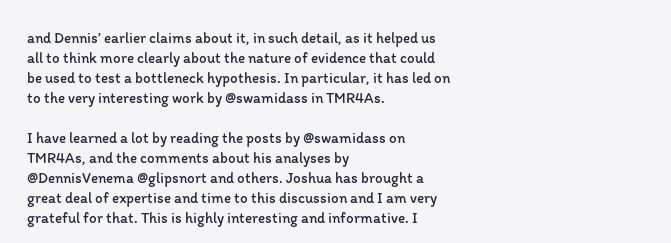and Dennis’ earlier claims about it, in such detail, as it helped us all to think more clearly about the nature of evidence that could be used to test a bottleneck hypothesis. In particular, it has led on to the very interesting work by @swamidass in TMR4As.

I have learned a lot by reading the posts by @swamidass on TMR4As, and the comments about his analyses by @DennisVenema @glipsnort and others. Joshua has brought a great deal of expertise and time to this discussion and I am very grateful for that. This is highly interesting and informative. I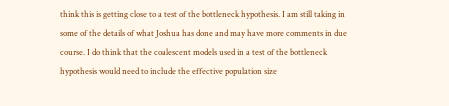think this is getting close to a test of the bottleneck hypothesis. I am still taking in some of the details of what Joshua has done and may have more comments in due course. I do think that the coalescent models used in a test of the bottleneck hypothesis would need to include the effective population size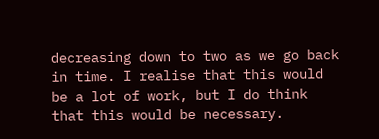decreasing down to two as we go back in time. I realise that this would be a lot of work, but I do think that this would be necessary.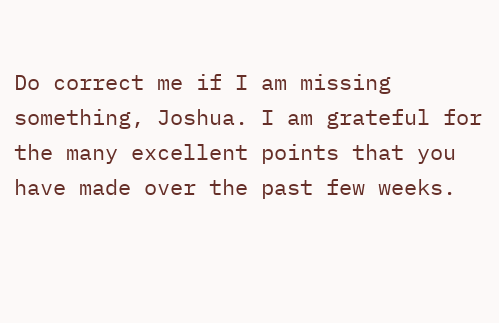Do correct me if I am missing something, Joshua. I am grateful for the many excellent points that you have made over the past few weeks.